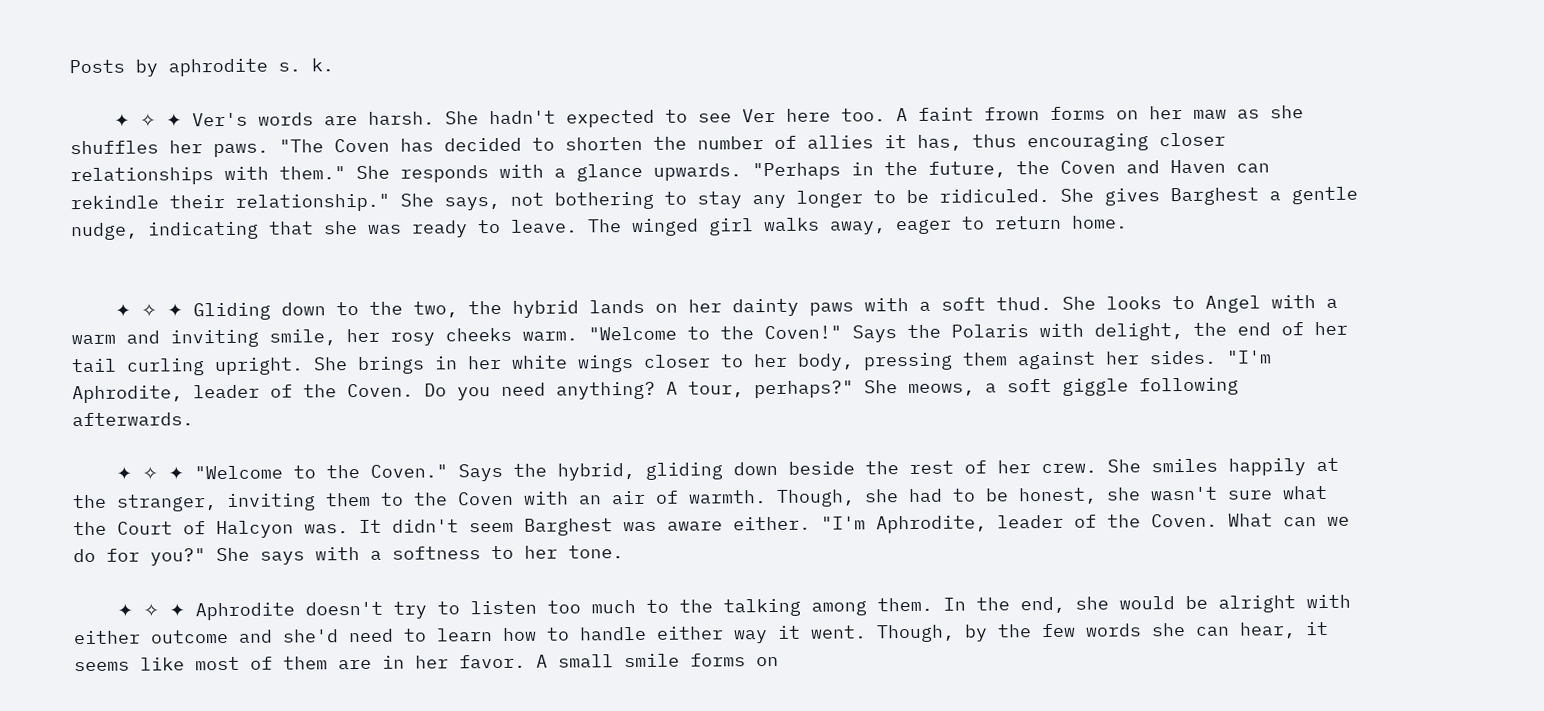Posts by aphrodite s. k.

    ✦ ✧ ✦ Ver's words are harsh. She hadn't expected to see Ver here too. A faint frown forms on her maw as she shuffles her paws. "The Coven has decided to shorten the number of allies it has, thus encouraging closer relationships with them." She responds with a glance upwards. "Perhaps in the future, the Coven and Haven can rekindle their relationship." She says, not bothering to stay any longer to be ridiculed. She gives Barghest a gentle nudge, indicating that she was ready to leave. The winged girl walks away, eager to return home.


    ✦ ✧ ✦ Gliding down to the two, the hybrid lands on her dainty paws with a soft thud. She looks to Angel with a warm and inviting smile, her rosy cheeks warm. "Welcome to the Coven!" Says the Polaris with delight, the end of her tail curling upright. She brings in her white wings closer to her body, pressing them against her sides. "I'm Aphrodite, leader of the Coven. Do you need anything? A tour, perhaps?" She meows, a soft giggle following afterwards.

    ✦ ✧ ✦ "Welcome to the Coven." Says the hybrid, gliding down beside the rest of her crew. She smiles happily at the stranger, inviting them to the Coven with an air of warmth. Though, she had to be honest, she wasn't sure what the Court of Halcyon was. It didn't seem Barghest was aware either. "I'm Aphrodite, leader of the Coven. What can we do for you?" She says with a softness to her tone.

    ✦ ✧ ✦ Aphrodite doesn't try to listen too much to the talking among them. In the end, she would be alright with either outcome and she'd need to learn how to handle either way it went. Though, by the few words she can hear, it seems like most of them are in her favor. A small smile forms on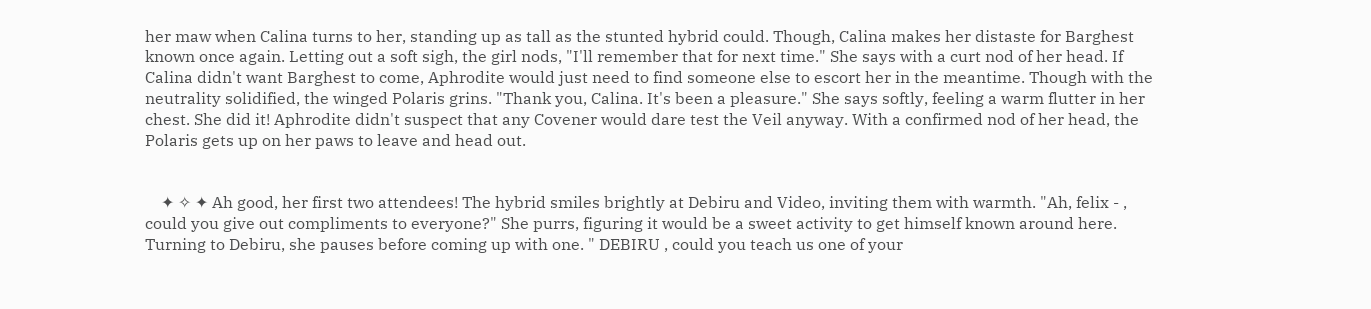her maw when Calina turns to her, standing up as tall as the stunted hybrid could. Though, Calina makes her distaste for Barghest known once again. Letting out a soft sigh, the girl nods, "I'll remember that for next time." She says with a curt nod of her head. If Calina didn't want Barghest to come, Aphrodite would just need to find someone else to escort her in the meantime. Though with the neutrality solidified, the winged Polaris grins. "Thank you, Calina. It's been a pleasure." She says softly, feeling a warm flutter in her chest. She did it! Aphrodite didn't suspect that any Covener would dare test the Veil anyway. With a confirmed nod of her head, the Polaris gets up on her paws to leave and head out.


    ✦ ✧ ✦ Ah good, her first two attendees! The hybrid smiles brightly at Debiru and Video, inviting them with warmth. "Ah, felix - , could you give out compliments to everyone?" She purrs, figuring it would be a sweet activity to get himself known around here. Turning to Debiru, she pauses before coming up with one. " DEBIRU , could you teach us one of your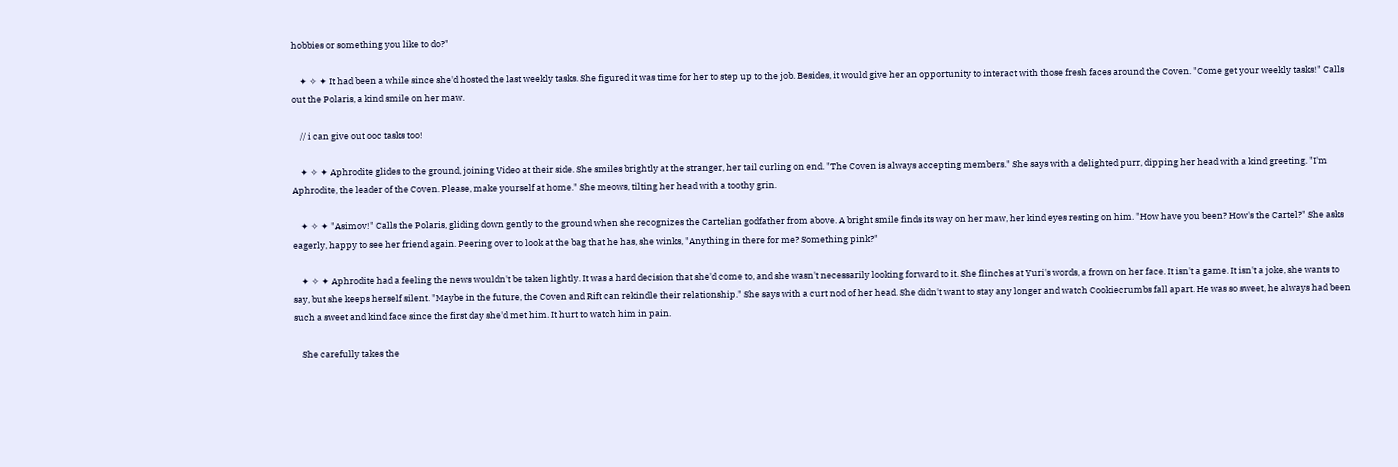hobbies or something you like to do?"

    ✦ ✧ ✦ It had been a while since she'd hosted the last weekly tasks. She figured it was time for her to step up to the job. Besides, it would give her an opportunity to interact with those fresh faces around the Coven. "Come get your weekly tasks!" Calls out the Polaris, a kind smile on her maw.

    // i can give out ooc tasks too!

    ✦ ✧ ✦ Aphrodite glides to the ground, joining Video at their side. She smiles brightly at the stranger, her tail curling on end. "The Coven is always accepting members." She says with a delighted purr, dipping her head with a kind greeting. "I'm Aphrodite, the leader of the Coven. Please, make yourself at home." She meows, tilting her head with a toothy grin.

    ✦ ✧ ✦ "Asimov!" Calls the Polaris, gliding down gently to the ground when she recognizes the Cartelian godfather from above. A bright smile finds its way on her maw, her kind eyes resting on him. "How have you been? How's the Cartel?" She asks eagerly, happy to see her friend again. Peering over to look at the bag that he has, she winks, "Anything in there for me? Something pink?"

    ✦ ✧ ✦ Aphrodite had a feeling the news wouldn't be taken lightly. It was a hard decision that she'd come to, and she wasn't necessarily looking forward to it. She flinches at Yuri's words, a frown on her face. It isn't a game. It isn't a joke, she wants to say, but she keeps herself silent. "Maybe in the future, the Coven and Rift can rekindle their relationship." She says with a curt nod of her head. She didn't want to stay any longer and watch Cookiecrumbs fall apart. He was so sweet, he always had been such a sweet and kind face since the first day she'd met him. It hurt to watch him in pain.

    She carefully takes the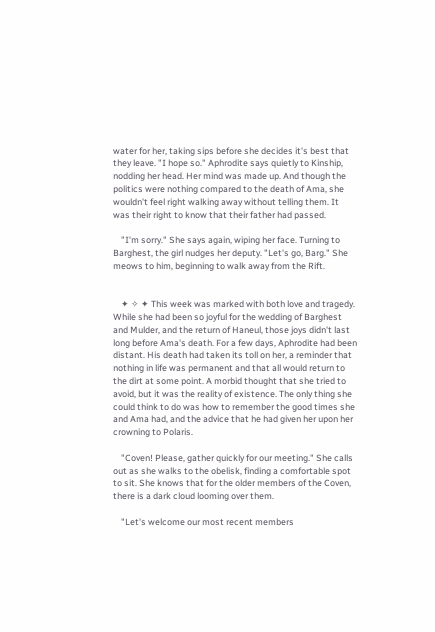water for her, taking sips before she decides it's best that they leave. "I hope so." Aphrodite says quietly to Kinship, nodding her head. Her mind was made up. And though the politics were nothing compared to the death of Ama, she wouldn't feel right walking away without telling them. It was their right to know that their father had passed.

    "I'm sorry." She says again, wiping her face. Turning to Barghest, the girl nudges her deputy. "Let's go, Barg." She meows to him, beginning to walk away from the Rift.


    ✦ ✧ ✦ This week was marked with both love and tragedy. While she had been so joyful for the wedding of Barghest and Mulder, and the return of Haneul, those joys didn't last long before Ama's death. For a few days, Aphrodite had been distant. His death had taken its toll on her, a reminder that nothing in life was permanent and that all would return to the dirt at some point. A morbid thought that she tried to avoid, but it was the reality of existence. The only thing she could think to do was how to remember the good times she and Ama had, and the advice that he had given her upon her crowning to Polaris.

    "Coven! Please, gather quickly for our meeting." She calls out as she walks to the obelisk, finding a comfortable spot to sit. She knows that for the older members of the Coven, there is a dark cloud looming over them.

    "Let's welcome our most recent members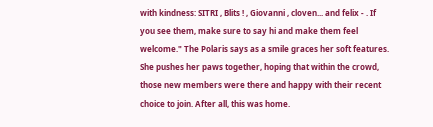with kindness: SITRI , Blits ! , Giovanni , cloven... and felix - . If you see them, make sure to say hi and make them feel welcome." The Polaris says as a smile graces her soft features. She pushes her paws together, hoping that within the crowd, those new members were there and happy with their recent choice to join. After all, this was home.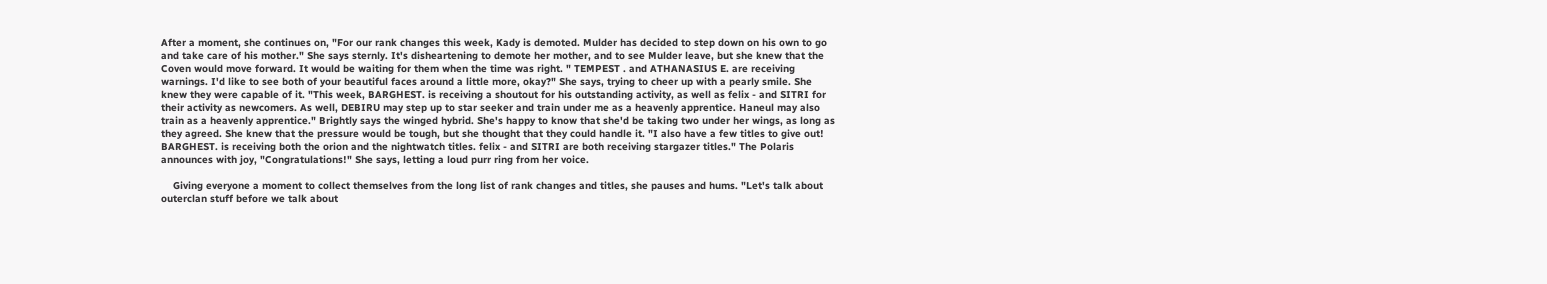After a moment, she continues on, "For our rank changes this week, Kady is demoted. Mulder has decided to step down on his own to go and take care of his mother." She says sternly. It's disheartening to demote her mother, and to see Mulder leave, but she knew that the Coven would move forward. It would be waiting for them when the time was right. " TEMPEST . and ATHANASIUS E. are receiving warnings. I'd like to see both of your beautiful faces around a little more, okay?" She says, trying to cheer up with a pearly smile. She knew they were capable of it. "This week, BARGHEST. is receiving a shoutout for his outstanding activity, as well as felix - and SITRI for their activity as newcomers. As well, DEBIRU may step up to star seeker and train under me as a heavenly apprentice. Haneul may also train as a heavenly apprentice." Brightly says the winged hybrid. She's happy to know that she'd be taking two under her wings, as long as they agreed. She knew that the pressure would be tough, but she thought that they could handle it. "I also have a few titles to give out! BARGHEST. is receiving both the orion and the nightwatch titles. felix - and SITRI are both receiving stargazer titles." The Polaris announces with joy, "Congratulations!" She says, letting a loud purr ring from her voice.

    Giving everyone a moment to collect themselves from the long list of rank changes and titles, she pauses and hums. "Let's talk about outerclan stuff before we talk about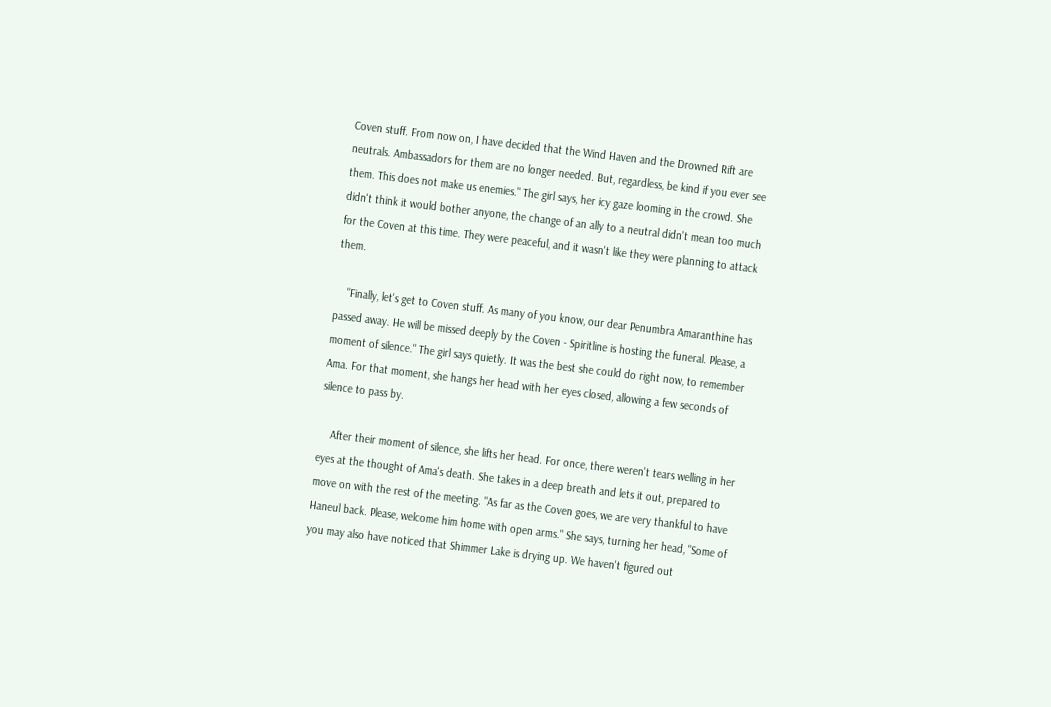Coven stuff. From now on, I have decided that the Wind Haven and the Drowned Rift are neutrals. Ambassadors for them are no longer needed. But, regardless, be kind if you ever see them. This does not make us enemies." The girl says, her icy gaze looming in the crowd. She didn't think it would bother anyone, the change of an ally to a neutral didn't mean too much for the Coven at this time. They were peaceful, and it wasn't like they were planning to attack them.

    "Finally, let's get to Coven stuff. As many of you know, our dear Penumbra Amaranthine has passed away. He will be missed deeply by the Coven - Spiritline is hosting the funeral. Please, a moment of silence." The girl says quietly. It was the best she could do right now, to remember Ama. For that moment, she hangs her head with her eyes closed, allowing a few seconds of silence to pass by.

    After their moment of silence, she lifts her head. For once, there weren't tears welling in her eyes at the thought of Ama's death. She takes in a deep breath and lets it out, prepared to move on with the rest of the meeting. "As far as the Coven goes, we are very thankful to have Haneul back. Please, welcome him home with open arms." She says, turning her head, "Some of you may also have noticed that Shimmer Lake is drying up. We haven't figured out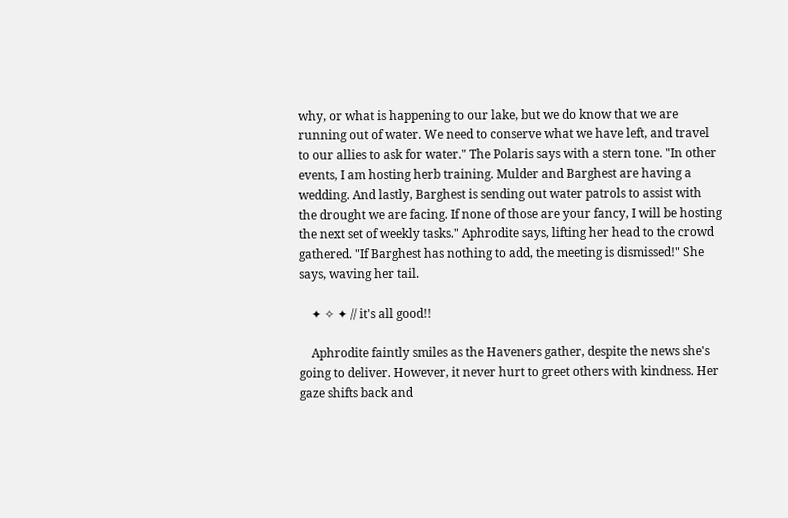why, or what is happening to our lake, but we do know that we are running out of water. We need to conserve what we have left, and travel to our allies to ask for water." The Polaris says with a stern tone. "In other events, I am hosting herb training. Mulder and Barghest are having a wedding. And lastly, Barghest is sending out water patrols to assist with the drought we are facing. If none of those are your fancy, I will be hosting the next set of weekly tasks." Aphrodite says, lifting her head to the crowd gathered. "If Barghest has nothing to add, the meeting is dismissed!" She says, waving her tail.

    ✦ ✧ ✦ // it's all good!!

    Aphrodite faintly smiles as the Haveners gather, despite the news she's going to deliver. However, it never hurt to greet others with kindness. Her gaze shifts back and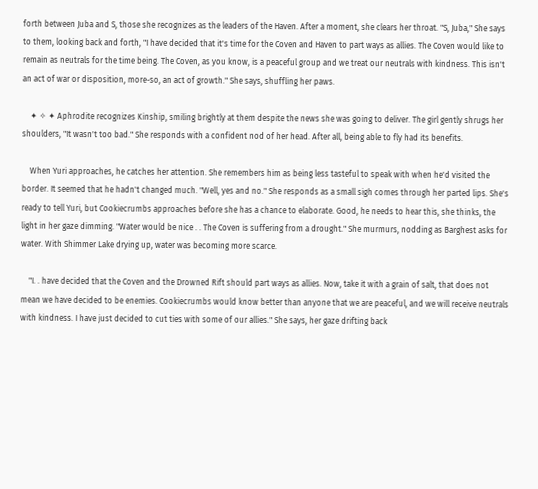forth between Juba and S, those she recognizes as the leaders of the Haven. After a moment, she clears her throat. "S, Juba," She says to them, looking back and forth, "I have decided that it's time for the Coven and Haven to part ways as allies. The Coven would like to remain as neutrals for the time being. The Coven, as you know, is a peaceful group and we treat our neutrals with kindness. This isn't an act of war or disposition, more-so, an act of growth." She says, shuffling her paws.

    ✦ ✧ ✦ Aphrodite recognizes Kinship, smiling brightly at them despite the news she was going to deliver. The girl gently shrugs her shoulders, "It wasn't too bad." She responds with a confident nod of her head. After all, being able to fly had its benefits.

    When Yuri approaches, he catches her attention. She remembers him as being less tasteful to speak with when he'd visited the border. It seemed that he hadn't changed much. "Well, yes and no." She responds as a small sigh comes through her parted lips. She's ready to tell Yuri, but Cookiecrumbs approaches before she has a chance to elaborate. Good, he needs to hear this, she thinks, the light in her gaze dimming. "Water would be nice . . The Coven is suffering from a drought." She murmurs, nodding as Barghest asks for water. With Shimmer Lake drying up, water was becoming more scarce.

    "I. . have decided that the Coven and the Drowned Rift should part ways as allies. Now, take it with a grain of salt, that does not mean we have decided to be enemies. Cookiecrumbs would know better than anyone that we are peaceful, and we will receive neutrals with kindness. I have just decided to cut ties with some of our allies." She says, her gaze drifting back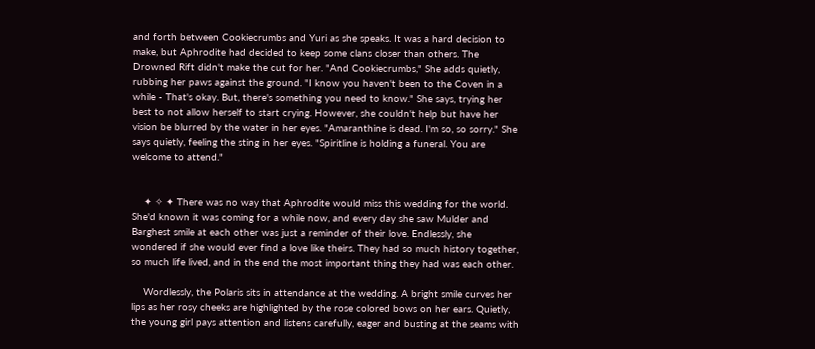and forth between Cookiecrumbs and Yuri as she speaks. It was a hard decision to make, but Aphrodite had decided to keep some clans closer than others. The Drowned Rift didn't make the cut for her. "And Cookiecrumbs," She adds quietly, rubbing her paws against the ground. "I know you haven't been to the Coven in a while - That's okay. But, there's something you need to know." She says, trying her best to not allow herself to start crying. However, she couldn't help but have her vision be blurred by the water in her eyes. "Amaranthine is dead. I'm so, so sorry." She says quietly, feeling the sting in her eyes. "Spiritline is holding a funeral. You are welcome to attend."


    ✦ ✧ ✦ There was no way that Aphrodite would miss this wedding for the world. She'd known it was coming for a while now, and every day she saw Mulder and Barghest smile at each other was just a reminder of their love. Endlessly, she wondered if she would ever find a love like theirs. They had so much history together, so much life lived, and in the end the most important thing they had was each other.

    Wordlessly, the Polaris sits in attendance at the wedding. A bright smile curves her lips as her rosy cheeks are highlighted by the rose colored bows on her ears. Quietly, the young girl pays attention and listens carefully, eager and busting at the seams with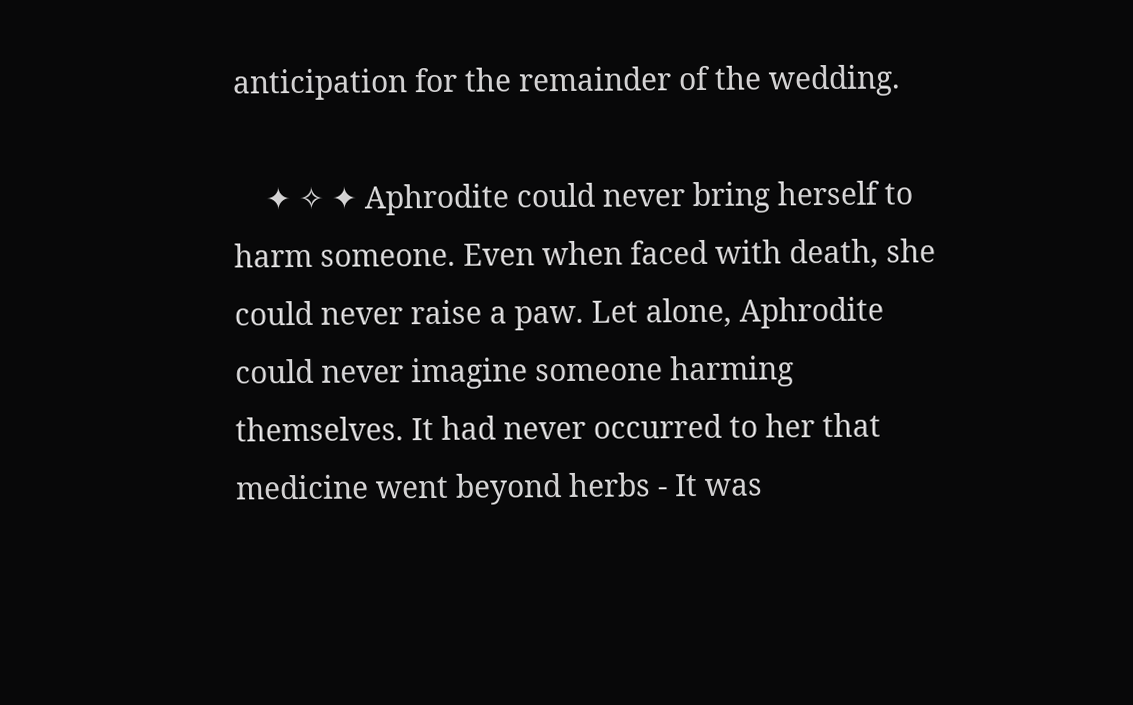anticipation for the remainder of the wedding.

    ✦ ✧ ✦ Aphrodite could never bring herself to harm someone. Even when faced with death, she could never raise a paw. Let alone, Aphrodite could never imagine someone harming themselves. It had never occurred to her that medicine went beyond herbs - It was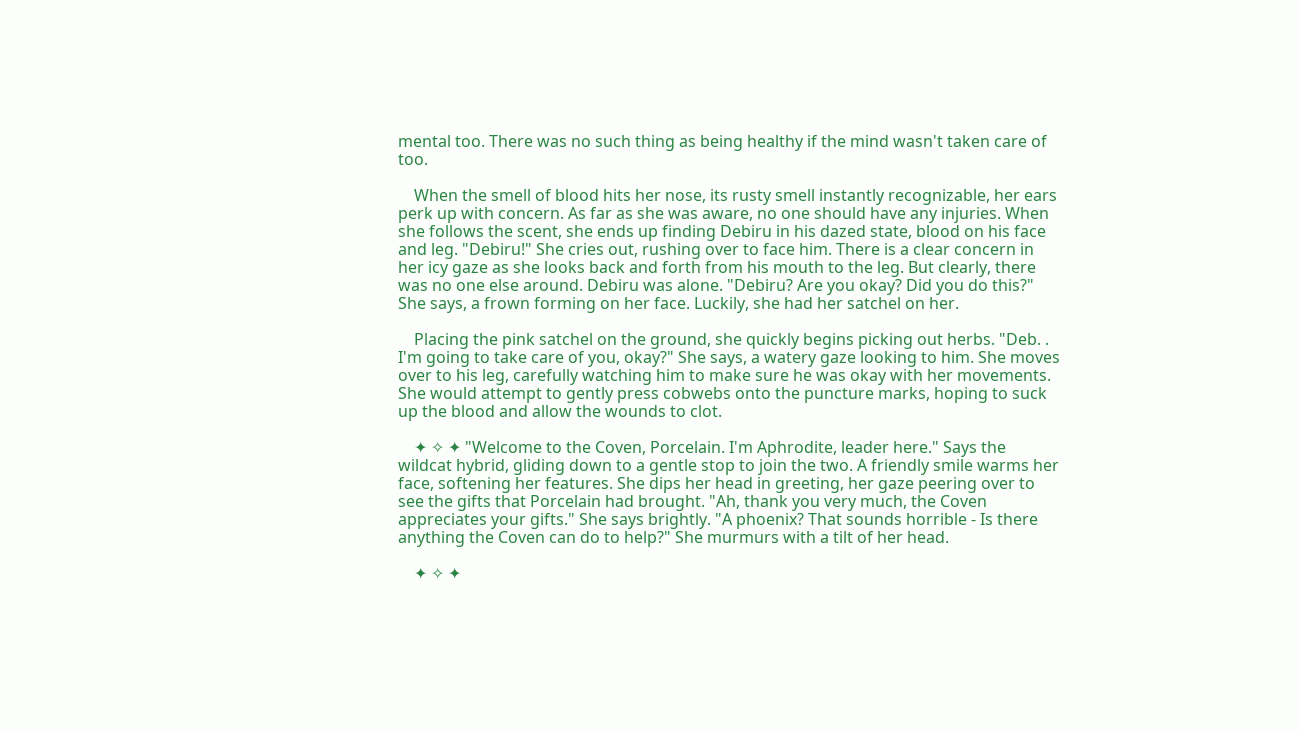mental too. There was no such thing as being healthy if the mind wasn't taken care of too.

    When the smell of blood hits her nose, its rusty smell instantly recognizable, her ears perk up with concern. As far as she was aware, no one should have any injuries. When she follows the scent, she ends up finding Debiru in his dazed state, blood on his face and leg. "Debiru!" She cries out, rushing over to face him. There is a clear concern in her icy gaze as she looks back and forth from his mouth to the leg. But clearly, there was no one else around. Debiru was alone. "Debiru? Are you okay? Did you do this?" She says, a frown forming on her face. Luckily, she had her satchel on her.

    Placing the pink satchel on the ground, she quickly begins picking out herbs. "Deb. . I'm going to take care of you, okay?" She says, a watery gaze looking to him. She moves over to his leg, carefully watching him to make sure he was okay with her movements. She would attempt to gently press cobwebs onto the puncture marks, hoping to suck up the blood and allow the wounds to clot.

    ✦ ✧ ✦ "Welcome to the Coven, Porcelain. I'm Aphrodite, leader here." Says the wildcat hybrid, gliding down to a gentle stop to join the two. A friendly smile warms her face, softening her features. She dips her head in greeting, her gaze peering over to see the gifts that Porcelain had brought. "Ah, thank you very much, the Coven appreciates your gifts." She says brightly. "A phoenix? That sounds horrible - Is there anything the Coven can do to help?" She murmurs with a tilt of her head.

    ✦ ✧ ✦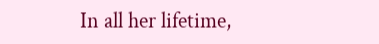In all her lifetime,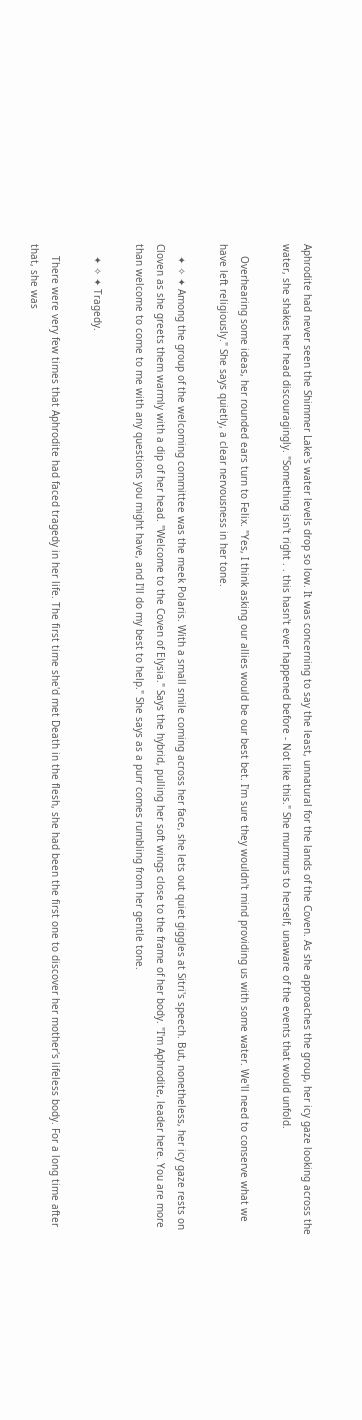Aphrodite had never seen the Shimmer Lake's water levels drop so low. It was concerning to say the least, unnatural for the lands of the Coven. As she approaches the group, her icy gaze looking across the water, she shakes her head discouragingly. "Something isn't right . . this hasn't ever happened before - Not like this." She murmurs to herself, unaware of the events that would unfold.

    Overhearing some ideas, her rounded ears turn to Felix. "Yes, I think asking our allies would be our best bet. I'm sure they wouldn't mind providing us with some water. We'll need to conserve what we have left religiously." She says quietly, a clear nervousness in her tone.

    ✦ ✧ ✦ Among the group of the welcoming committee was the meek Polaris. With a small smile coming across her face, she lets out quiet giggles at Sitri's speech. But, nonetheless, her icy gaze rests on Cloven as she greets them warmly with a dip of her head. "Welcome to the Coven of Elysia." Says the hybrid, pulling her soft wings close to the frame of her body. "I'm Aphrodite, leader here. You are more than welcome to come to me with any questions you might have, and I'll do my best to help." She says as a purr comes rumbling from her gentle tone.

    ✦ ✧ ✦ Tragedy.

    There were very few times that Aphrodite had faced tragedy in her life. The first time she'd met Death in the flesh, she had been the first one to discover her mother's lifeless body. For a long time after that, she was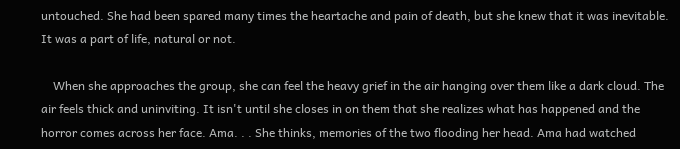untouched. She had been spared many times the heartache and pain of death, but she knew that it was inevitable. It was a part of life, natural or not.

    When she approaches the group, she can feel the heavy grief in the air hanging over them like a dark cloud. The air feels thick and uninviting. It isn't until she closes in on them that she realizes what has happened and the horror comes across her face. Ama. . . She thinks, memories of the two flooding her head. Ama had watched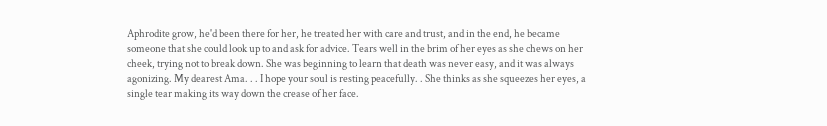Aphrodite grow, he'd been there for her, he treated her with care and trust, and in the end, he became someone that she could look up to and ask for advice. Tears well in the brim of her eyes as she chews on her cheek, trying not to break down. She was beginning to learn that death was never easy, and it was always agonizing. My dearest Ama. . . I hope your soul is resting peacefully. . She thinks as she squeezes her eyes, a single tear making its way down the crease of her face.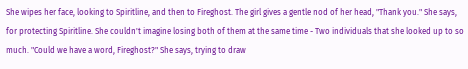She wipes her face, looking to Spiritline, and then to Fireghost. The girl gives a gentle nod of her head, "Thank you." She says, for protecting Spiritline. She couldn't imagine losing both of them at the same time - Two individuals that she looked up to so much. "Could we have a word, Fireghost?" She says, trying to draw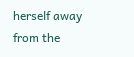herself away from the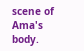scene of Ama's body.